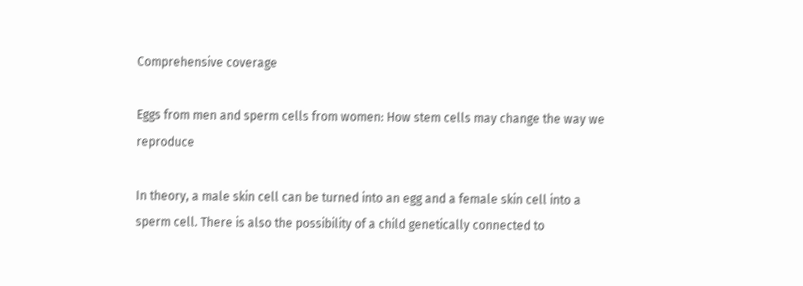Comprehensive coverage

Eggs from men and sperm cells from women: How stem cells may change the way we reproduce

In theory, a male skin cell can be turned into an egg and a female skin cell into a sperm cell. There is also the possibility of a child genetically connected to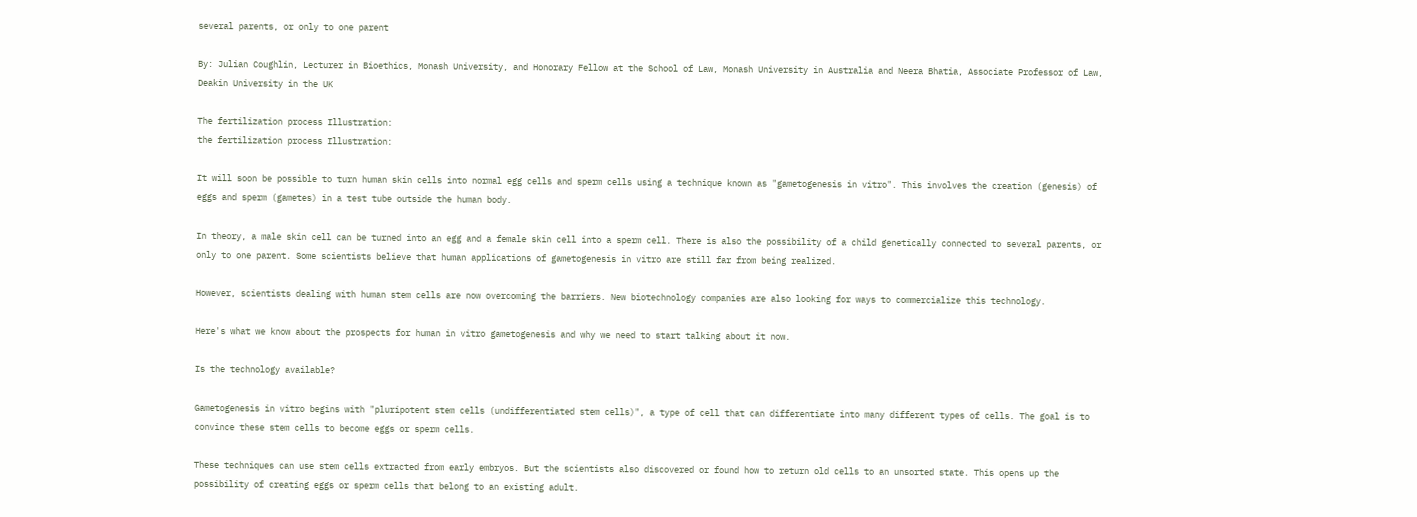several parents, or only to one parent

By: Julian Coughlin, Lecturer in Bioethics, Monash University, and Honorary Fellow at the School of Law, Monash University in Australia and Neera Bhatia, Associate Professor of Law, Deakin University in the UK

The fertilization process Illustration:
the fertilization process Illustration:

It will soon be possible to turn human skin cells into normal egg cells and sperm cells using a technique known as "gametogenesis in vitro". This involves the creation (genesis) of eggs and sperm (gametes) in a test tube outside the human body.

In theory, a male skin cell can be turned into an egg and a female skin cell into a sperm cell. There is also the possibility of a child genetically connected to several parents, or only to one parent. Some scientists believe that human applications of gametogenesis in vitro are still far from being realized.

However, scientists dealing with human stem cells are now overcoming the barriers. New biotechnology companies are also looking for ways to commercialize this technology.

Here's what we know about the prospects for human in vitro gametogenesis and why we need to start talking about it now.

Is the technology available?

Gametogenesis in vitro begins with "pluripotent stem cells (undifferentiated stem cells)", a type of cell that can differentiate into many different types of cells. The goal is to convince these stem cells to become eggs or sperm cells.

These techniques can use stem cells extracted from early embryos. But the scientists also discovered or found how to return old cells to an unsorted state. This opens up the possibility of creating eggs or sperm cells that belong to an existing adult.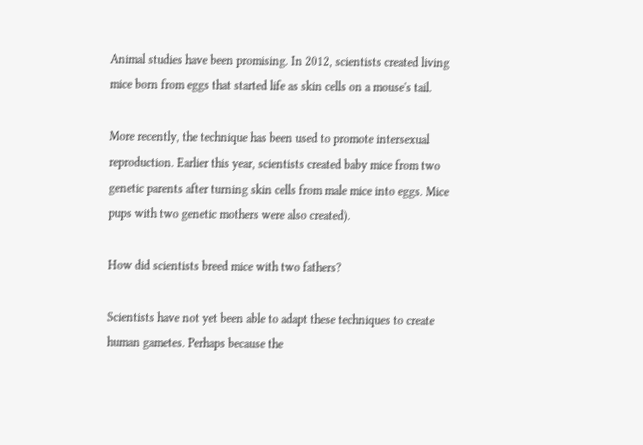Animal studies have been promising. In 2012, scientists created living mice born from eggs that started life as skin cells on a mouse's tail.

More recently, the technique has been used to promote intersexual reproduction. Earlier this year, scientists created baby mice from two genetic parents after turning skin cells from male mice into eggs. Mice pups with two genetic mothers were also created).

How did scientists breed mice with two fathers?

Scientists have not yet been able to adapt these techniques to create human gametes. Perhaps because the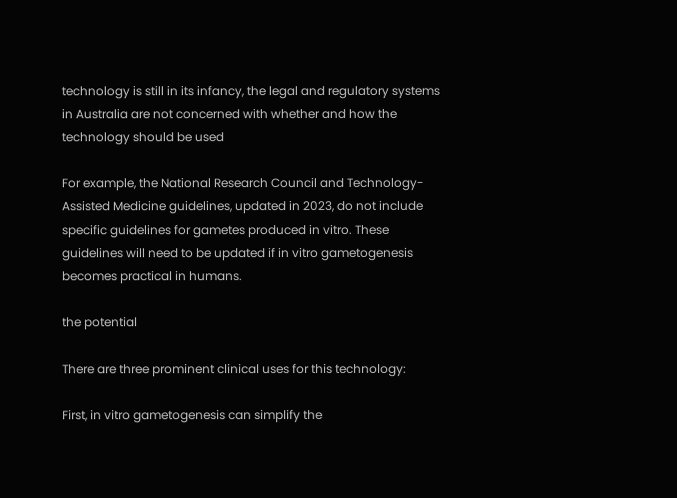technology is still in its infancy, the legal and regulatory systems in Australia are not concerned with whether and how the technology should be used

For example, the National Research Council and Technology-Assisted Medicine guidelines, updated in 2023, do not include specific guidelines for gametes produced in vitro. These guidelines will need to be updated if in vitro gametogenesis becomes practical in humans.

the potential

There are three prominent clinical uses for this technology:

First, in vitro gametogenesis can simplify the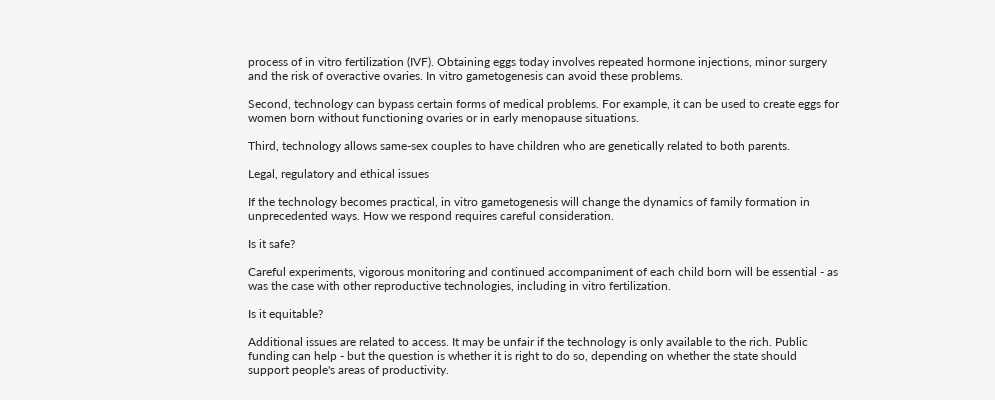process of in vitro fertilization (IVF). Obtaining eggs today involves repeated hormone injections, minor surgery and the risk of overactive ovaries. In vitro gametogenesis can avoid these problems.

Second, technology can bypass certain forms of medical problems. For example, it can be used to create eggs for women born without functioning ovaries or in early menopause situations.

Third, technology allows same-sex couples to have children who are genetically related to both parents.

Legal, regulatory and ethical issues

If the technology becomes practical, in vitro gametogenesis will change the dynamics of family formation in unprecedented ways. How we respond requires careful consideration.

Is it safe?

Careful experiments, vigorous monitoring and continued accompaniment of each child born will be essential - as was the case with other reproductive technologies, including in vitro fertilization.

Is it equitable?

Additional issues are related to access. It may be unfair if the technology is only available to the rich. Public funding can help - but the question is whether it is right to do so, depending on whether the state should support people's areas of productivity.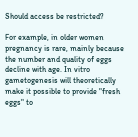Should access be restricted?

For example, in older women pregnancy is rare, mainly because the number and quality of eggs decline with age. In vitro gametogenesis will theoretically make it possible to provide "fresh eggs" to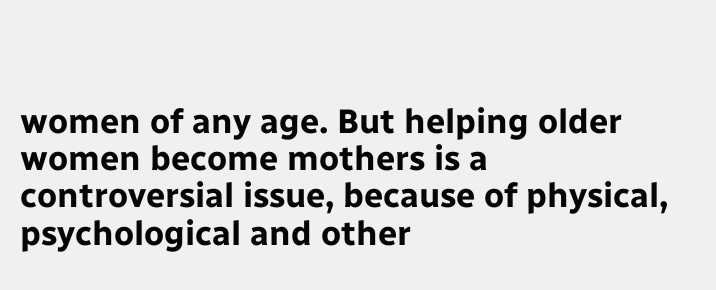women of any age. But helping older women become mothers is a controversial issue, because of physical, psychological and other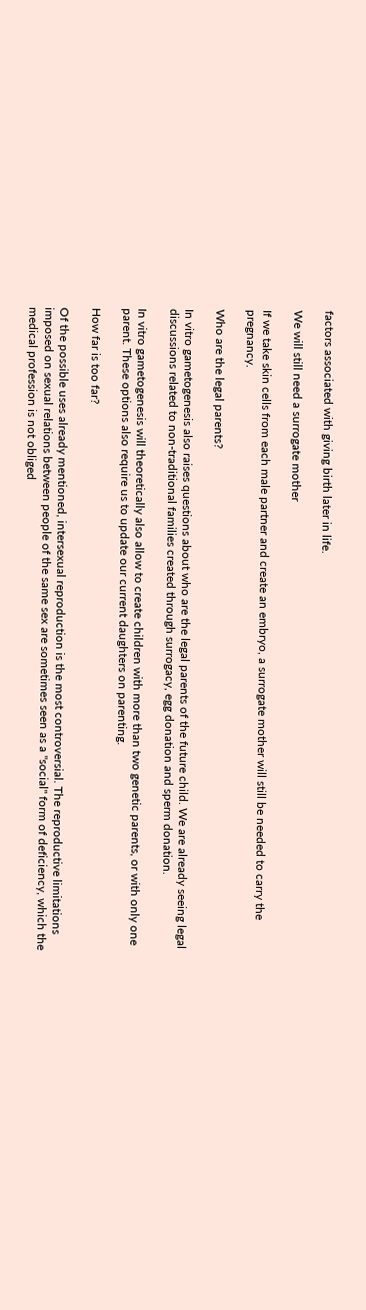factors associated with giving birth later in life.

We will still need a surrogate mother

If we take skin cells from each male partner and create an embryo, a surrogate mother will still be needed to carry the pregnancy.

Who are the legal parents?

In vitro gametogenesis also raises questions about who are the legal parents of the future child. We are already seeing legal discussions related to non-traditional families created through surrogacy, egg donation and sperm donation.

In vitro gametogenesis will theoretically also allow to create children with more than two genetic parents, or with only one parent. These options also require us to update our current daughters on parenting.

How far is too far?

Of the possible uses already mentioned, intersexual reproduction is the most controversial. The reproductive limitations imposed on sexual relations between people of the same sex are sometimes seen as a "social" form of deficiency, which the medical profession is not obliged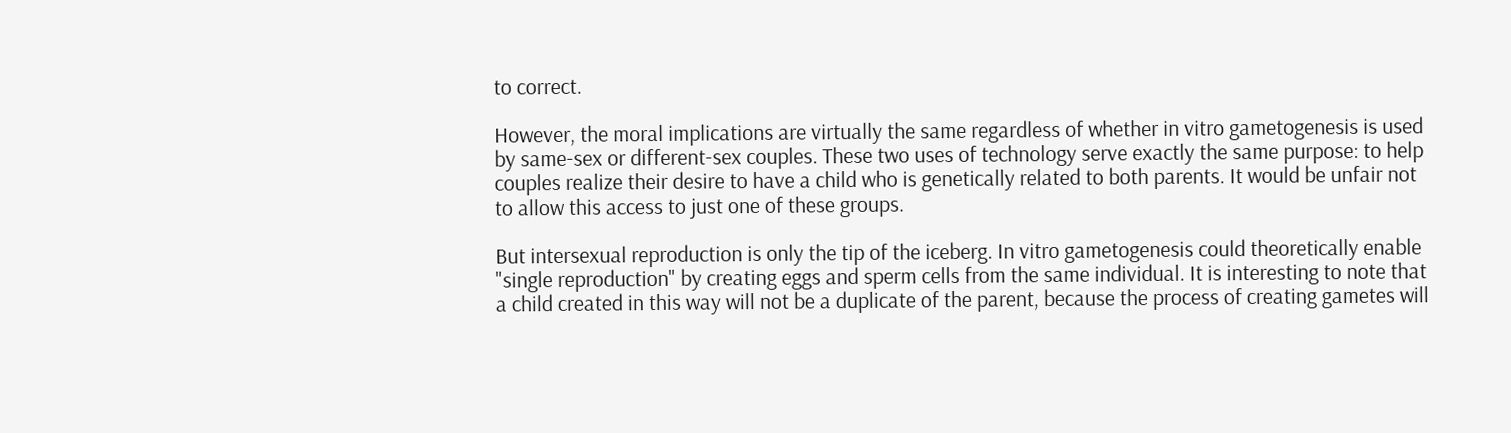to correct.

However, the moral implications are virtually the same regardless of whether in vitro gametogenesis is used by same-sex or different-sex couples. These two uses of technology serve exactly the same purpose: to help couples realize their desire to have a child who is genetically related to both parents. It would be unfair not to allow this access to just one of these groups.

But intersexual reproduction is only the tip of the iceberg. In vitro gametogenesis could theoretically enable "single reproduction" by creating eggs and sperm cells from the same individual. It is interesting to note that a child created in this way will not be a duplicate of the parent, because the process of creating gametes will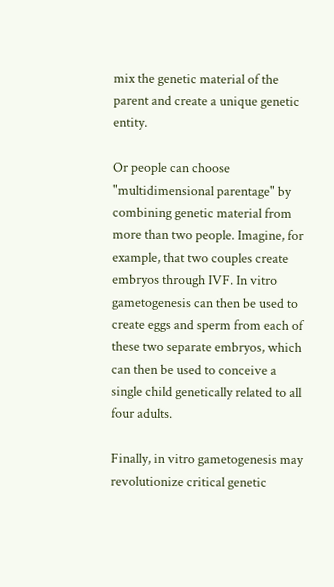mix the genetic material of the parent and create a unique genetic entity.

Or people can choose "multidimensional parentage" by combining genetic material from more than two people. Imagine, for example, that two couples create embryos through IVF. In vitro gametogenesis can then be used to create eggs and sperm from each of these two separate embryos, which can then be used to conceive a single child genetically related to all four adults.

Finally, in vitro gametogenesis may revolutionize critical genetic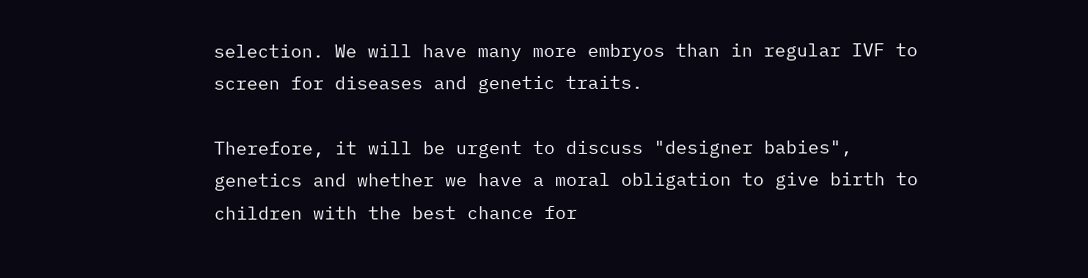selection. We will have many more embryos than in regular IVF to screen for diseases and genetic traits.

Therefore, it will be urgent to discuss "designer babies", genetics and whether we have a moral obligation to give birth to children with the best chance for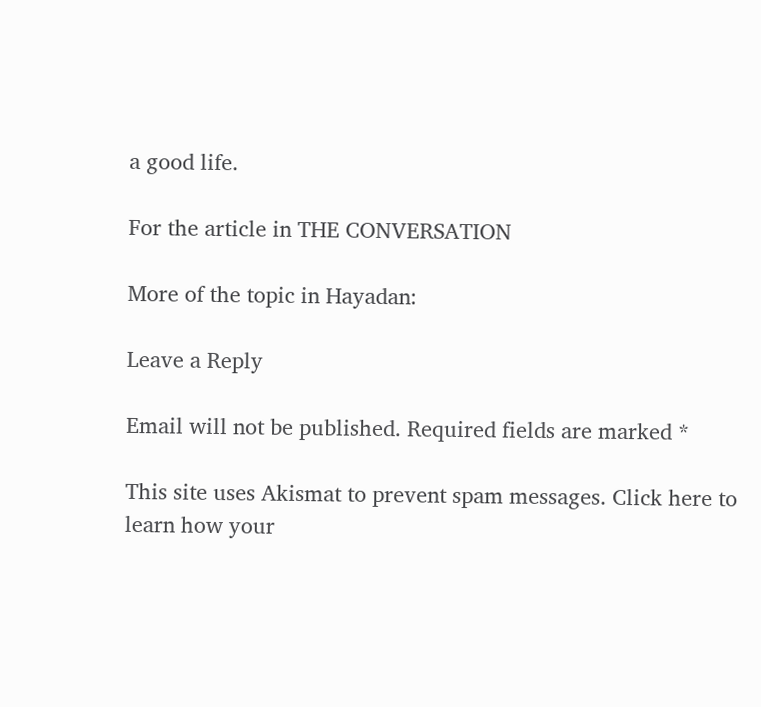a good life.

For the article in THE CONVERSATION

More of the topic in Hayadan:

Leave a Reply

Email will not be published. Required fields are marked *

This site uses Akismat to prevent spam messages. Click here to learn how your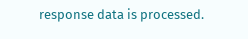response data is processed.